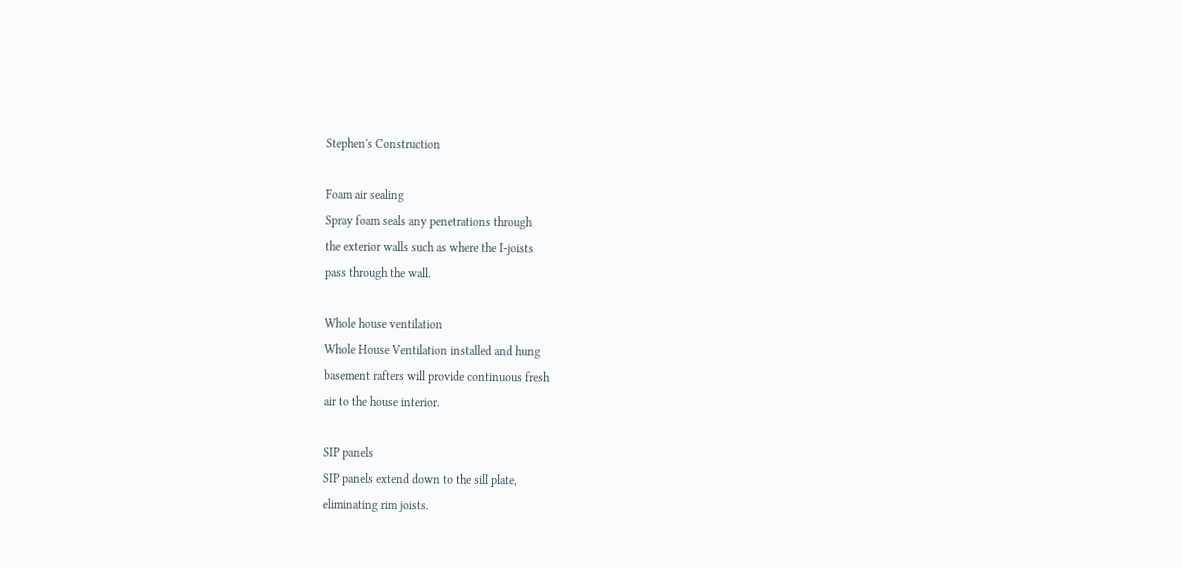Stephen's Construction

Foam air sealing
Spray foam seals any penetrations through
the exterior walls such as where the I-joists
pass through the wall.

Whole house ventilation
Whole House Ventilation installed and hung
basement rafters will provide continuous fresh
air to the house interior.

SIP panels
SIP panels extend down to the sill plate,
eliminating rim joists.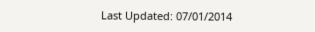Last Updated: 07/01/2014